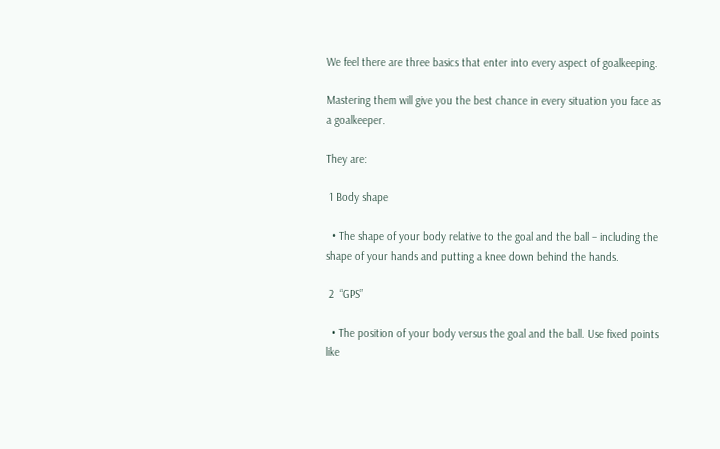We feel there are three basics that enter into every aspect of goalkeeping.

Mastering them will give you the best chance in every situation you face as a goalkeeper.

They are:

 1 Body shape

  • The shape of your body relative to the goal and the ball – including the shape of your hands and putting a knee down behind the hands.

 2  “GPS”

  • The position of your body versus the goal and the ball. Use fixed points like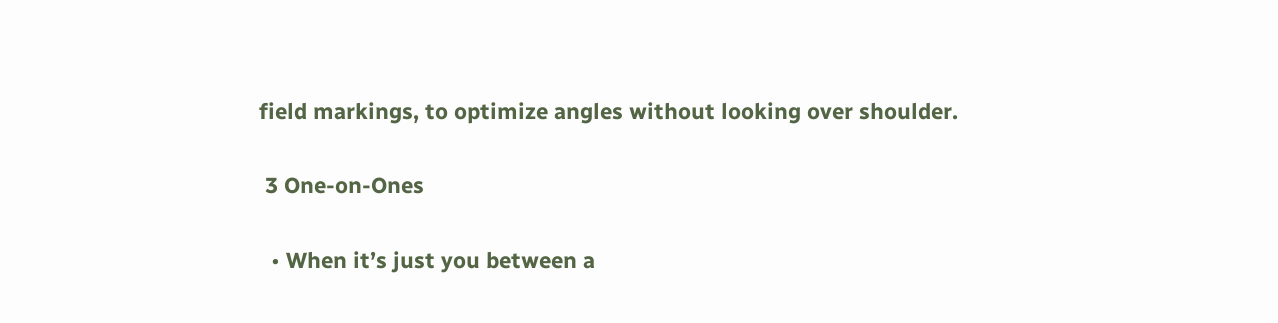field markings, to optimize angles without looking over shoulder.

 3 One-on-Ones

  • When it’s just you between a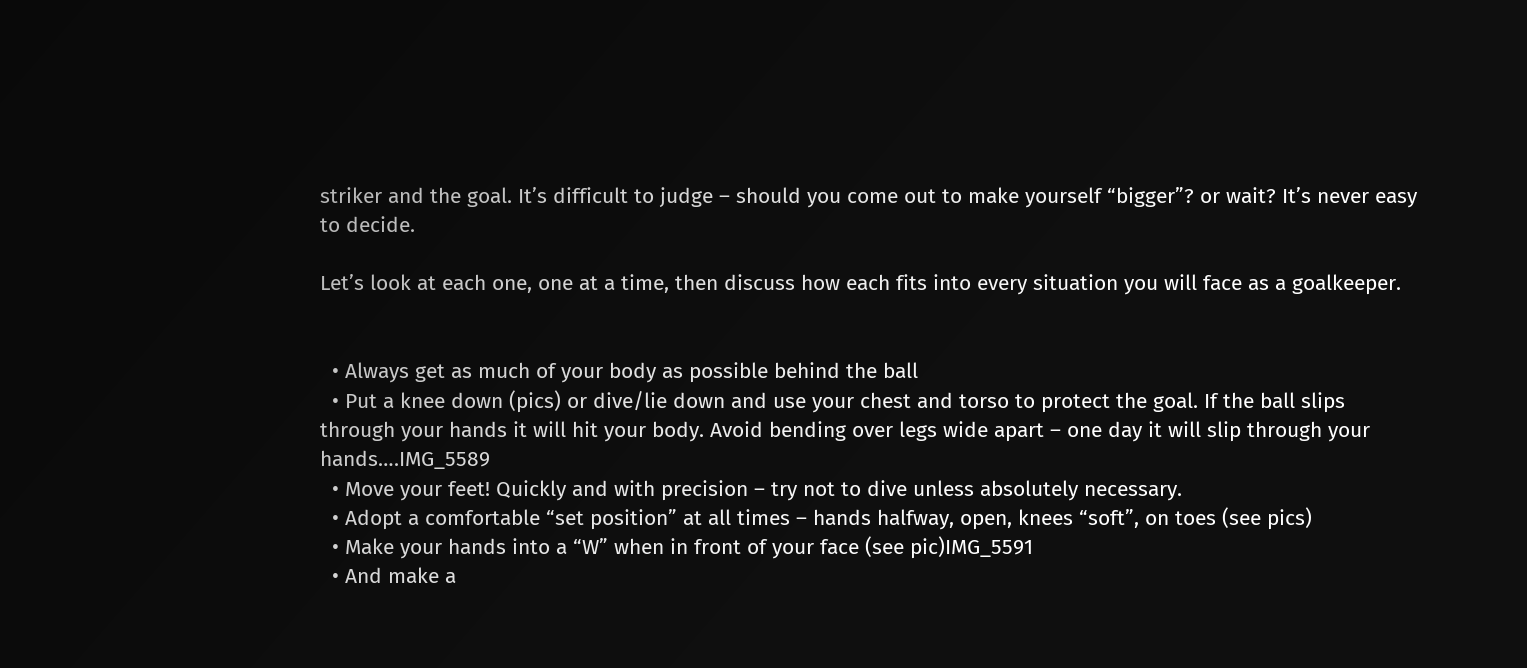striker and the goal. It’s difficult to judge – should you come out to make yourself “bigger”? or wait? It’s never easy to decide.

Let’s look at each one, one at a time, then discuss how each fits into every situation you will face as a goalkeeper.


  • Always get as much of your body as possible behind the ball
  • Put a knee down (pics) or dive/lie down and use your chest and torso to protect the goal. If the ball slips through your hands it will hit your body. Avoid bending over legs wide apart – one day it will slip through your hands….IMG_5589
  • Move your feet! Quickly and with precision – try not to dive unless absolutely necessary.
  • Adopt a comfortable “set position” at all times – hands halfway, open, knees “soft”, on toes (see pics)
  • Make your hands into a “W” when in front of your face (see pic)IMG_5591
  • And make a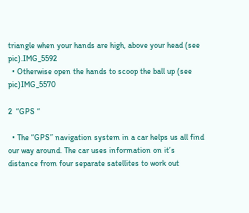triangle when your hands are high, above your head (see pic).IMG_5592
  • Otherwise open the hands to scoop the ball up (see pic)IMG_5570

2  “GPS “

  • The “GPS” navigation system in a car helps us all find our way around. The car uses information on it’s distance from four separate satellites to work out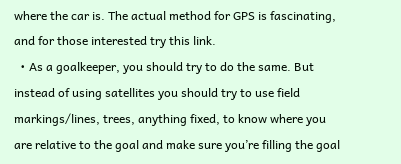where the car is. The actual method for GPS is fascinating, and for those interested try this link.
  • As a goalkeeper, you should try to do the same. But instead of using satellites you should try to use field markings/lines, trees, anything fixed, to know where you are relative to the goal and make sure you’re filling the goal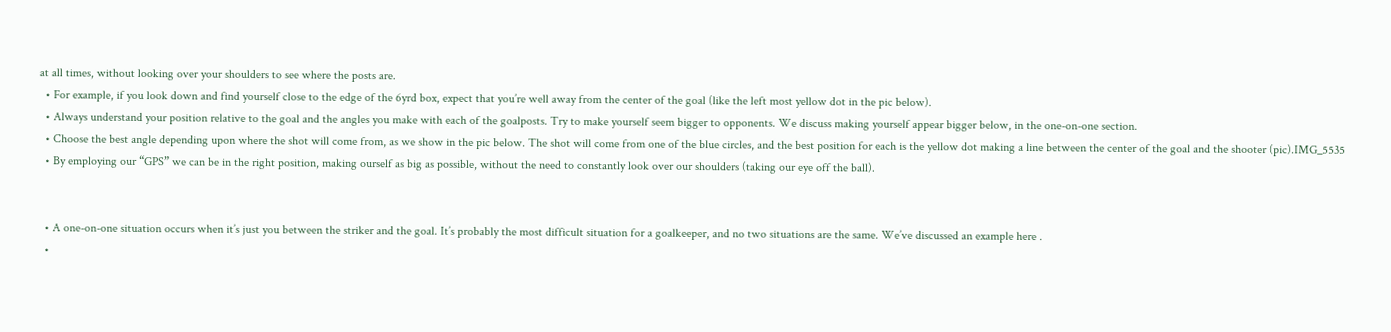at all times, without looking over your shoulders to see where the posts are.
  • For example, if you look down and find yourself close to the edge of the 6yrd box, expect that you’re well away from the center of the goal (like the left most yellow dot in the pic below).
  • Always understand your position relative to the goal and the angles you make with each of the goalposts. Try to make yourself seem bigger to opponents. We discuss making yourself appear bigger below, in the one-on-one section.
  • Choose the best angle depending upon where the shot will come from, as we show in the pic below. The shot will come from one of the blue circles, and the best position for each is the yellow dot making a line between the center of the goal and the shooter (pic).IMG_5535
  • By employing our “GPS” we can be in the right position, making ourself as big as possible, without the need to constantly look over our shoulders (taking our eye off the ball).


  • A one-on-one situation occurs when it’s just you between the striker and the goal. It’s probably the most difficult situation for a goalkeeper, and no two situations are the same. We’ve discussed an example here .
  •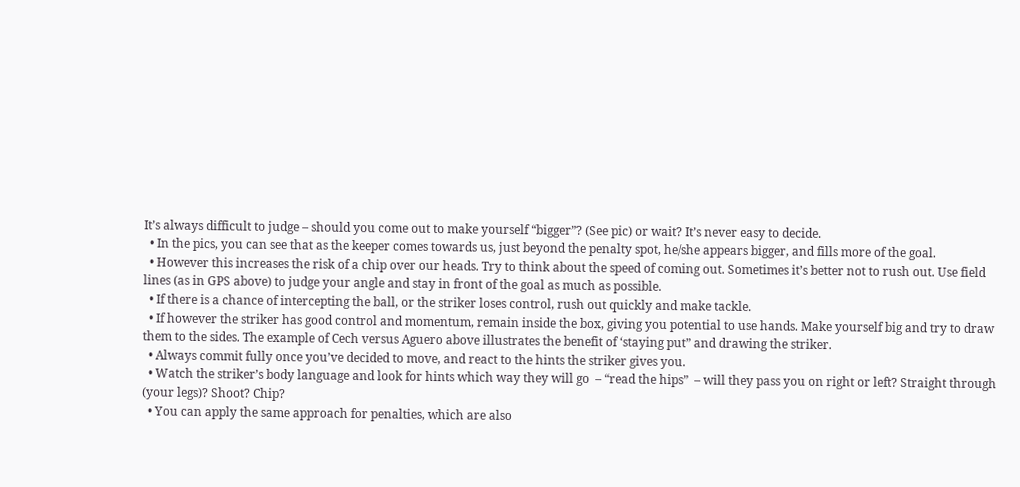It’s always difficult to judge – should you come out to make yourself “bigger”? (See pic) or wait? It’s never easy to decide.
  • In the pics, you can see that as the keeper comes towards us, just beyond the penalty spot, he/she appears bigger, and fills more of the goal.
  • However this increases the risk of a chip over our heads. Try to think about the speed of coming out. Sometimes it’s better not to rush out. Use field lines (as in GPS above) to judge your angle and stay in front of the goal as much as possible.
  • If there is a chance of intercepting the ball, or the striker loses control, rush out quickly and make tackle.
  • If however the striker has good control and momentum, remain inside the box, giving you potential to use hands. Make yourself big and try to draw them to the sides. The example of Cech versus Aguero above illustrates the benefit of ‘staying put” and drawing the striker.
  • Always commit fully once you’ve decided to move, and react to the hints the striker gives you.
  • Watch the striker’s body language and look for hints which way they will go  – “read the hips”  – will they pass you on right or left? Straight through (your legs)? Shoot? Chip?
  • You can apply the same approach for penalties, which are also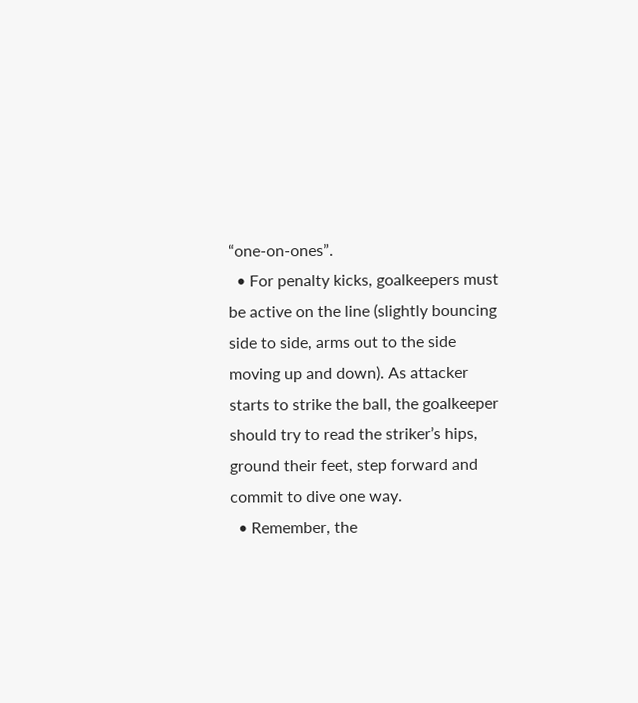“one-on-ones”.
  • For penalty kicks, goalkeepers must be active on the line (slightly bouncing side to side, arms out to the side moving up and down). As attacker starts to strike the ball, the goalkeeper should try to read the striker’s hips, ground their feet, step forward and commit to dive one way.
  • Remember, the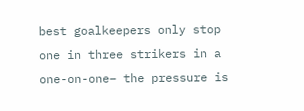best goalkeepers only stop one in three strikers in a one-on-one– the pressure is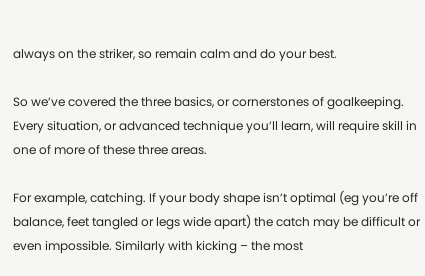always on the striker, so remain calm and do your best.

So we’ve covered the three basics, or cornerstones of goalkeeping. Every situation, or advanced technique you’ll learn, will require skill in one of more of these three areas.

For example, catching. If your body shape isn’t optimal (eg you’re off balance, feet tangled or legs wide apart) the catch may be difficult or even impossible. Similarly with kicking – the most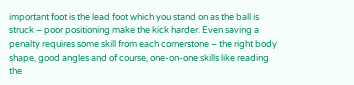important foot is the lead foot which you stand on as the ball is struck – poor positioning make the kick harder. Even saving a penalty requires some skill from each cornerstone – the right body shape, good angles and of course, one-on-one skills like reading the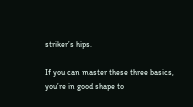striker’s hips.

If you can master these three basics, you’re in good shape to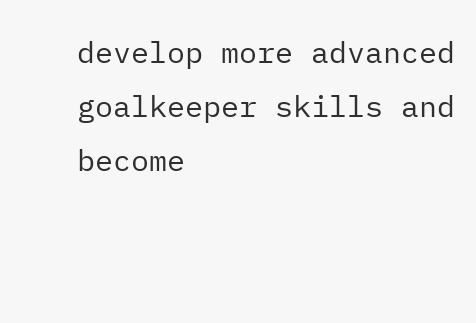develop more advanced goalkeeper skills and become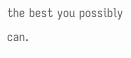the best you possibly can.